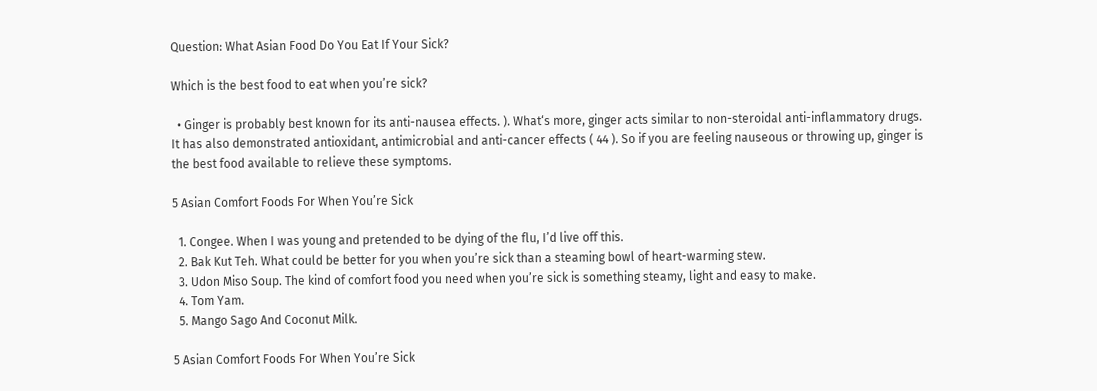Question: What Asian Food Do You Eat If Your Sick?

Which is the best food to eat when you’re sick?

  • Ginger is probably best known for its anti-nausea effects. ). What‘s more, ginger acts similar to non-steroidal anti-inflammatory drugs. It has also demonstrated antioxidant, antimicrobial and anti-cancer effects ( 44 ). So if you are feeling nauseous or throwing up, ginger is the best food available to relieve these symptoms.

5 Asian Comfort Foods For When You’re Sick

  1. Congee. When I was young and pretended to be dying of the flu, I’d live off this.
  2. Bak Kut Teh. What could be better for you when you’re sick than a steaming bowl of heart-warming stew.
  3. Udon Miso Soup. The kind of comfort food you need when you’re sick is something steamy, light and easy to make.
  4. Tom Yam.
  5. Mango Sago And Coconut Milk.

5 Asian Comfort Foods For When You’re Sick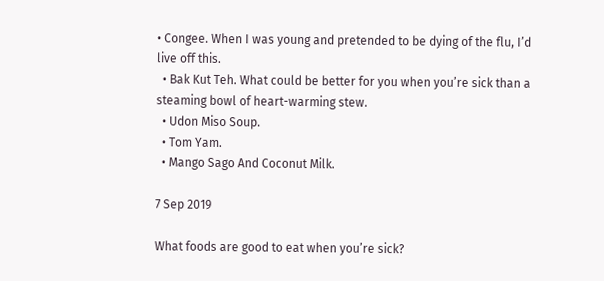• Congee. When I was young and pretended to be dying of the flu, I’d live off this.
  • Bak Kut Teh. What could be better for you when you’re sick than a steaming bowl of heart-warming stew.
  • Udon Miso Soup.
  • Tom Yam.
  • Mango Sago And Coconut Milk.

7 Sep 2019

What foods are good to eat when you’re sick?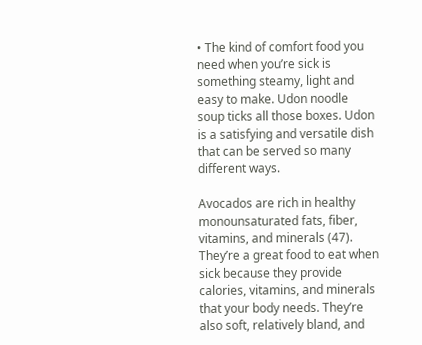• The kind of comfort food you need when you’re sick is something steamy, light and easy to make. Udon noodle soup ticks all those boxes. Udon is a satisfying and versatile dish that can be served so many different ways.

Avocados are rich in healthy monounsaturated fats, fiber, vitamins, and minerals (47). They’re a great food to eat when sick because they provide calories, vitamins, and minerals that your body needs. They’re also soft, relatively bland, and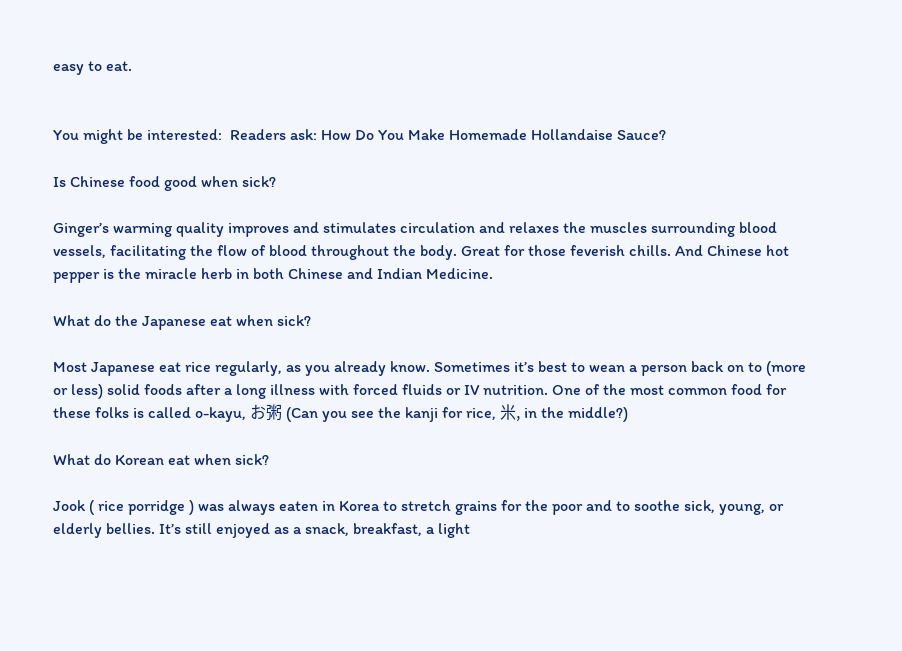easy to eat.


You might be interested:  Readers ask: How Do You Make Homemade Hollandaise Sauce?

Is Chinese food good when sick?

Ginger’s warming quality improves and stimulates circulation and relaxes the muscles surrounding blood vessels, facilitating the flow of blood throughout the body. Great for those feverish chills. And Chinese hot pepper is the miracle herb in both Chinese and Indian Medicine.

What do the Japanese eat when sick?

Most Japanese eat rice regularly, as you already know. Sometimes it’s best to wean a person back on to (more or less) solid foods after a long illness with forced fluids or IV nutrition. One of the most common food for these folks is called o-kayu, お粥 (Can you see the kanji for rice, 米, in the middle?)

What do Korean eat when sick?

Jook ( rice porridge ) was always eaten in Korea to stretch grains for the poor and to soothe sick, young, or elderly bellies. It’s still enjoyed as a snack, breakfast, a light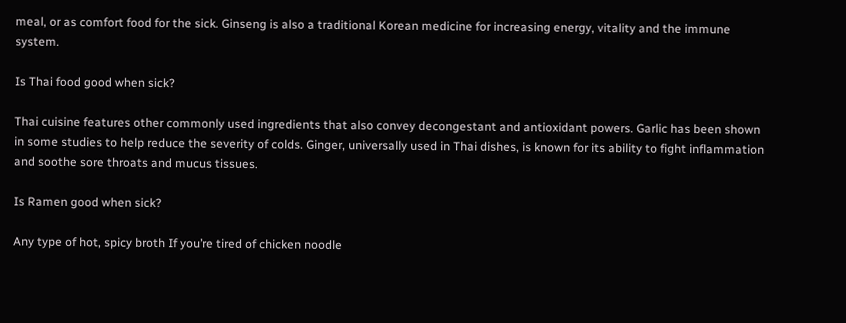meal, or as comfort food for the sick. Ginseng is also a traditional Korean medicine for increasing energy, vitality and the immune system.

Is Thai food good when sick?

Thai cuisine features other commonly used ingredients that also convey decongestant and antioxidant powers. Garlic has been shown in some studies to help reduce the severity of colds. Ginger, universally used in Thai dishes, is known for its ability to fight inflammation and soothe sore throats and mucus tissues.

Is Ramen good when sick?

Any type of hot, spicy broth If you’re tired of chicken noodle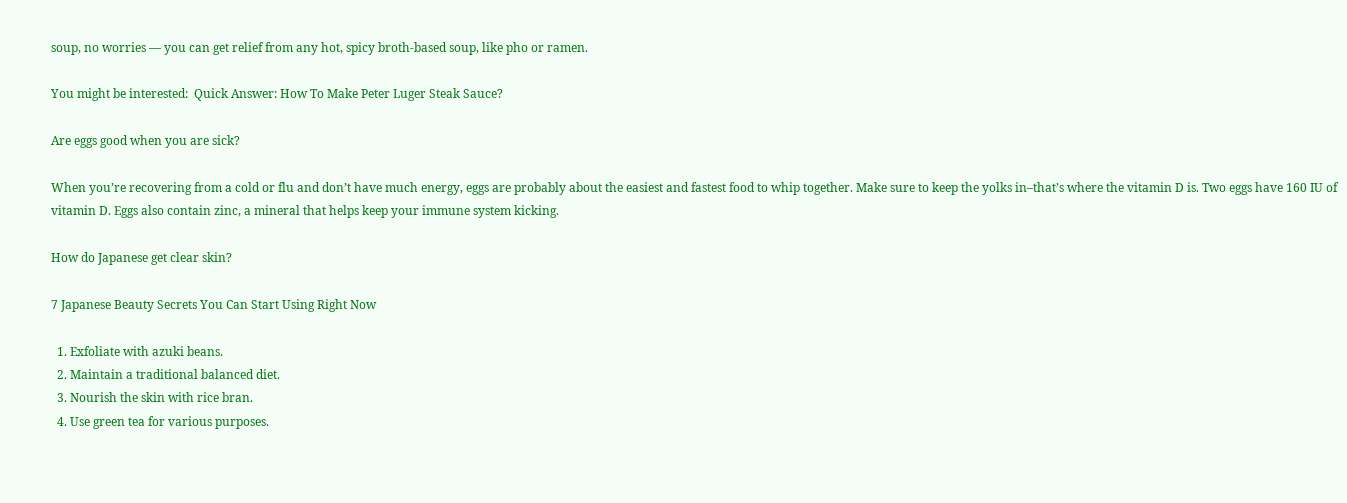soup, no worries — you can get relief from any hot, spicy broth-based soup, like pho or ramen.

You might be interested:  Quick Answer: How To Make Peter Luger Steak Sauce?

Are eggs good when you are sick?

When you’re recovering from a cold or flu and don’t have much energy, eggs are probably about the easiest and fastest food to whip together. Make sure to keep the yolks in–that’s where the vitamin D is. Two eggs have 160 IU of vitamin D. Eggs also contain zinc, a mineral that helps keep your immune system kicking.

How do Japanese get clear skin?

7 Japanese Beauty Secrets You Can Start Using Right Now

  1. Exfoliate with azuki beans.
  2. Maintain a traditional balanced diet.
  3. Nourish the skin with rice bran.
  4. Use green tea for various purposes.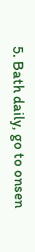5. Bath daily, go to onsen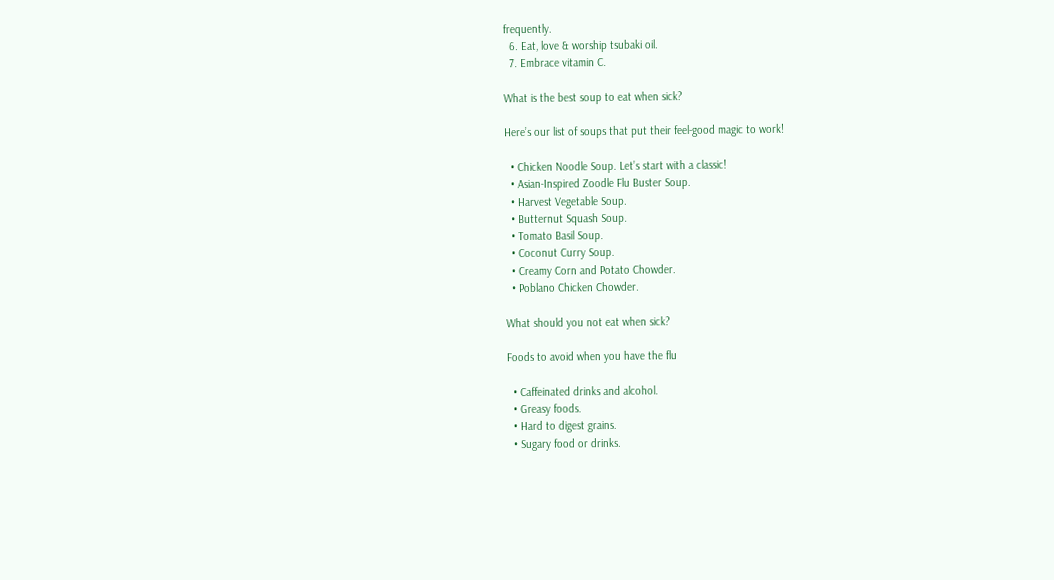frequently.
  6. Eat, love & worship tsubaki oil.
  7. Embrace vitamin C.

What is the best soup to eat when sick?

Here’s our list of soups that put their feel-good magic to work!

  • Chicken Noodle Soup. Let’s start with a classic!
  • Asian-Inspired Zoodle Flu Buster Soup.
  • Harvest Vegetable Soup.
  • Butternut Squash Soup.
  • Tomato Basil Soup.
  • Coconut Curry Soup.
  • Creamy Corn and Potato Chowder.
  • Poblano Chicken Chowder.

What should you not eat when sick?

Foods to avoid when you have the flu

  • Caffeinated drinks and alcohol.
  • Greasy foods.
  • Hard to digest grains.
  • Sugary food or drinks.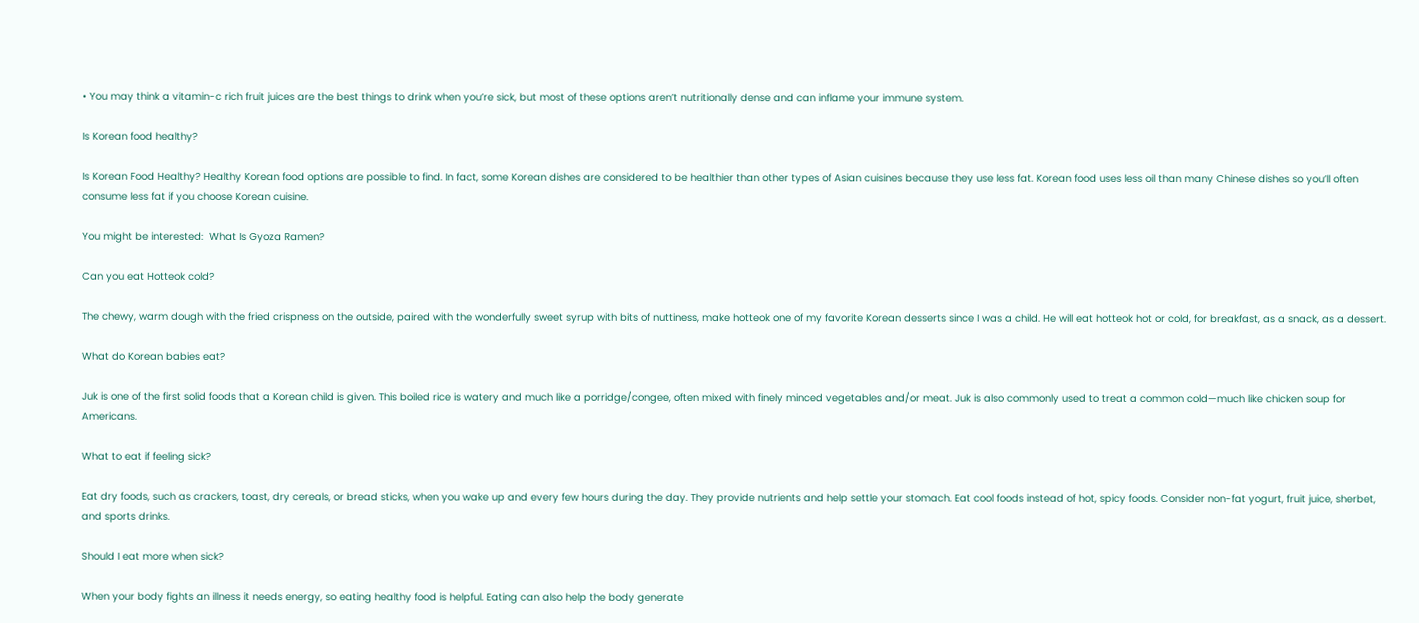• You may think a vitamin-c rich fruit juices are the best things to drink when you’re sick, but most of these options aren’t nutritionally dense and can inflame your immune system.

Is Korean food healthy?

Is Korean Food Healthy? Healthy Korean food options are possible to find. In fact, some Korean dishes are considered to be healthier than other types of Asian cuisines because they use less fat. Korean food uses less oil than many Chinese dishes so you’ll often consume less fat if you choose Korean cuisine.

You might be interested:  What Is Gyoza Ramen?

Can you eat Hotteok cold?

The chewy, warm dough with the fried crispness on the outside, paired with the wonderfully sweet syrup with bits of nuttiness, make hotteok one of my favorite Korean desserts since I was a child. He will eat hotteok hot or cold, for breakfast, as a snack, as a dessert.

What do Korean babies eat?

Juk is one of the first solid foods that a Korean child is given. This boiled rice is watery and much like a porridge/congee, often mixed with finely minced vegetables and/or meat. Juk is also commonly used to treat a common cold—much like chicken soup for Americans.

What to eat if feeling sick?

Eat dry foods, such as crackers, toast, dry cereals, or bread sticks, when you wake up and every few hours during the day. They provide nutrients and help settle your stomach. Eat cool foods instead of hot, spicy foods. Consider non-fat yogurt, fruit juice, sherbet, and sports drinks.

Should I eat more when sick?

When your body fights an illness it needs energy, so eating healthy food is helpful. Eating can also help the body generate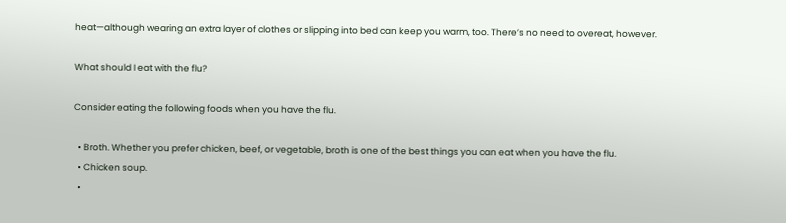heat—although wearing an extra layer of clothes or slipping into bed can keep you warm, too. There’s no need to overeat, however.

What should I eat with the flu?

Consider eating the following foods when you have the flu.

  • Broth. Whether you prefer chicken, beef, or vegetable, broth is one of the best things you can eat when you have the flu.
  • Chicken soup.
  •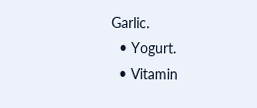Garlic.
  • Yogurt.
  • Vitamin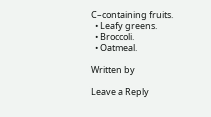C–containing fruits.
  • Leafy greens.
  • Broccoli.
  • Oatmeal.

Written by

Leave a Reply